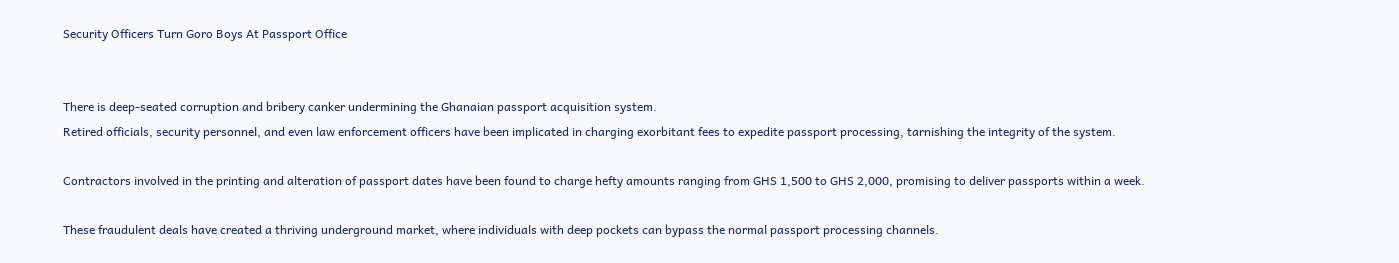Security Officers Turn Goro Boys At Passport Office


There is deep-seated corruption and bribery canker undermining the Ghanaian passport acquisition system.
Retired officials, security personnel, and even law enforcement officers have been implicated in charging exorbitant fees to expedite passport processing, tarnishing the integrity of the system.

Contractors involved in the printing and alteration of passport dates have been found to charge hefty amounts ranging from GHS 1,500 to GHS 2,000, promising to deliver passports within a week.

These fraudulent deals have created a thriving underground market, where individuals with deep pockets can bypass the normal passport processing channels.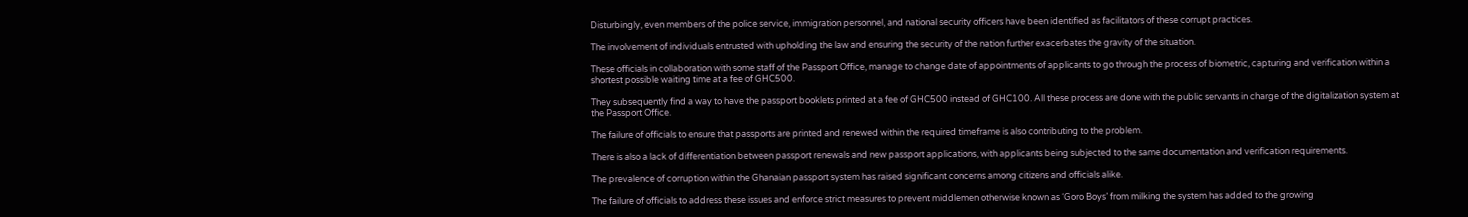Disturbingly, even members of the police service, immigration personnel, and national security officers have been identified as facilitators of these corrupt practices.

The involvement of individuals entrusted with upholding the law and ensuring the security of the nation further exacerbates the gravity of the situation.

These officials in collaboration with some staff of the Passport Office, manage to change date of appointments of applicants to go through the process of biometric, capturing and verification within a shortest possible waiting time at a fee of GHC500.

They subsequently find a way to have the passport booklets printed at a fee of GHC500 instead of GHC100. All these process are done with the public servants in charge of the digitalization system at the Passport Office.

The failure of officials to ensure that passports are printed and renewed within the required timeframe is also contributing to the problem.

There is also a lack of differentiation between passport renewals and new passport applications, with applicants being subjected to the same documentation and verification requirements.

The prevalence of corruption within the Ghanaian passport system has raised significant concerns among citizens and officials alike.

The failure of officials to address these issues and enforce strict measures to prevent middlemen otherwise known as ‘Goro Boys’ from milking the system has added to the growing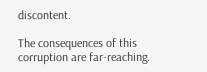discontent.

The consequences of this corruption are far-reaching.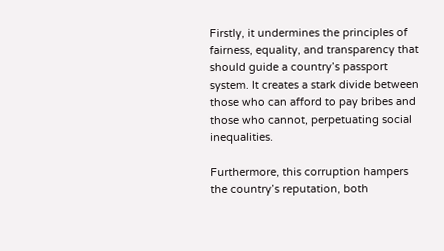Firstly, it undermines the principles of fairness, equality, and transparency that should guide a country’s passport system. It creates a stark divide between those who can afford to pay bribes and those who cannot, perpetuating social inequalities.

Furthermore, this corruption hampers the country’s reputation, both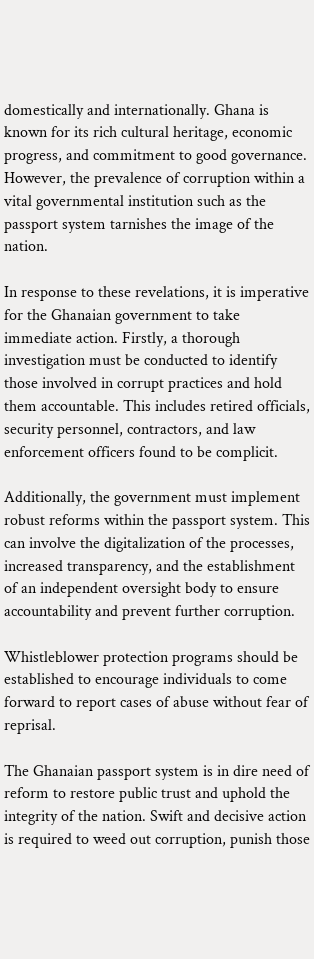domestically and internationally. Ghana is known for its rich cultural heritage, economic progress, and commitment to good governance.
However, the prevalence of corruption within a vital governmental institution such as the passport system tarnishes the image of the nation.

In response to these revelations, it is imperative for the Ghanaian government to take immediate action. Firstly, a thorough investigation must be conducted to identify those involved in corrupt practices and hold them accountable. This includes retired officials, security personnel, contractors, and law enforcement officers found to be complicit.

Additionally, the government must implement robust reforms within the passport system. This can involve the digitalization of the processes, increased transparency, and the establishment of an independent oversight body to ensure accountability and prevent further corruption.

Whistleblower protection programs should be established to encourage individuals to come forward to report cases of abuse without fear of reprisal.

The Ghanaian passport system is in dire need of reform to restore public trust and uphold the integrity of the nation. Swift and decisive action is required to weed out corruption, punish those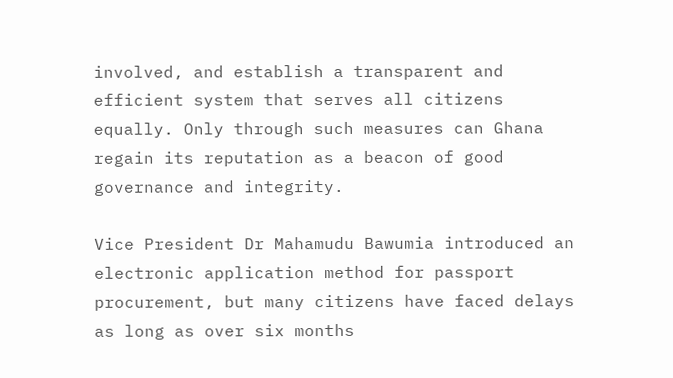involved, and establish a transparent and efficient system that serves all citizens equally. Only through such measures can Ghana regain its reputation as a beacon of good governance and integrity.

Vice President Dr Mahamudu Bawumia introduced an electronic application method for passport procurement, but many citizens have faced delays as long as over six months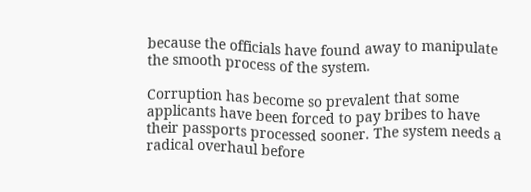because the officials have found away to manipulate the smooth process of the system.

Corruption has become so prevalent that some applicants have been forced to pay bribes to have their passports processed sooner. The system needs a radical overhaul before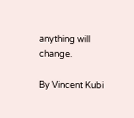anything will change.

By Vincent Kubi